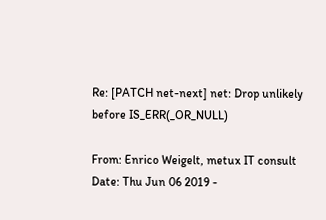Re: [PATCH net-next] net: Drop unlikely before IS_ERR(_OR_NULL)

From: Enrico Weigelt, metux IT consult
Date: Thu Jun 06 2019 -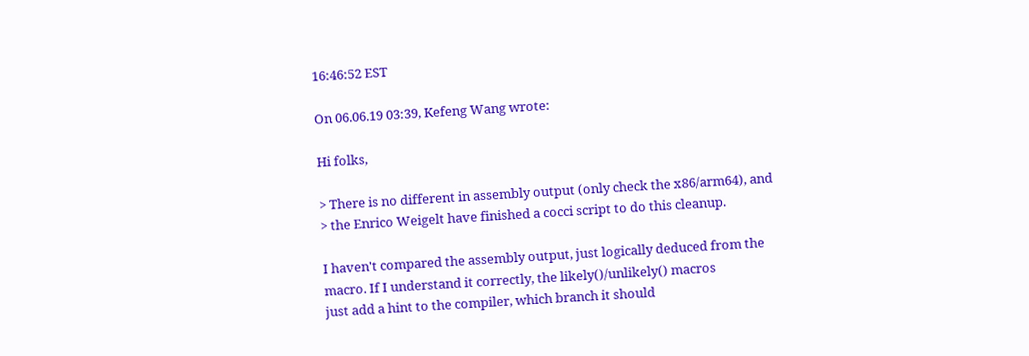16:46:52 EST

On 06.06.19 03:39, Kefeng Wang wrote:

Hi folks,

> There is no different in assembly output (only check the x86/arm64), and
> the Enrico Weigelt have finished a cocci script to do this cleanup.

I haven't compared the assembly output, just logically deduced from the
macro. If I understand it correctly, the likely()/unlikely() macros
just add a hint to the compiler, which branch it should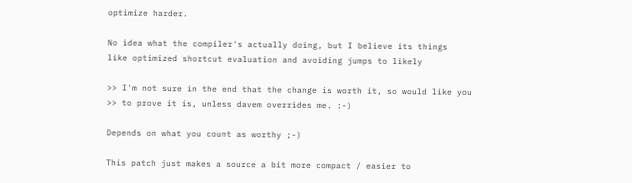optimize harder.

No idea what the compiler's actually doing, but I believe its things
like optimized shortcut evaluation and avoiding jumps to likely

>> I'm not sure in the end that the change is worth it, so would like you
>> to prove it is, unless davem overrides me. :-)

Depends on what you count as worthy ;-)

This patch just makes a source a bit more compact / easier to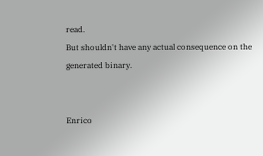read.
But shouldn't have any actual consequence on the generated binary.


Enrico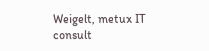Weigelt, metux IT consult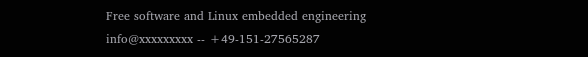Free software and Linux embedded engineering
info@xxxxxxxxx -- +49-151-27565287